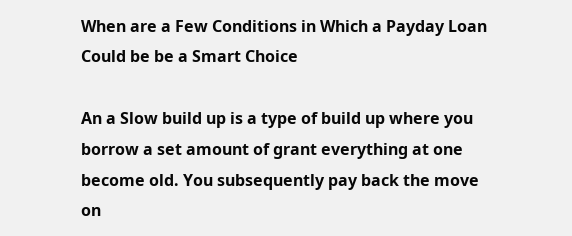When are a Few Conditions in Which a Payday Loan Could be be a Smart Choice

An a Slow build up is a type of build up where you borrow a set amount of grant everything at one become old. You subsequently pay back the move on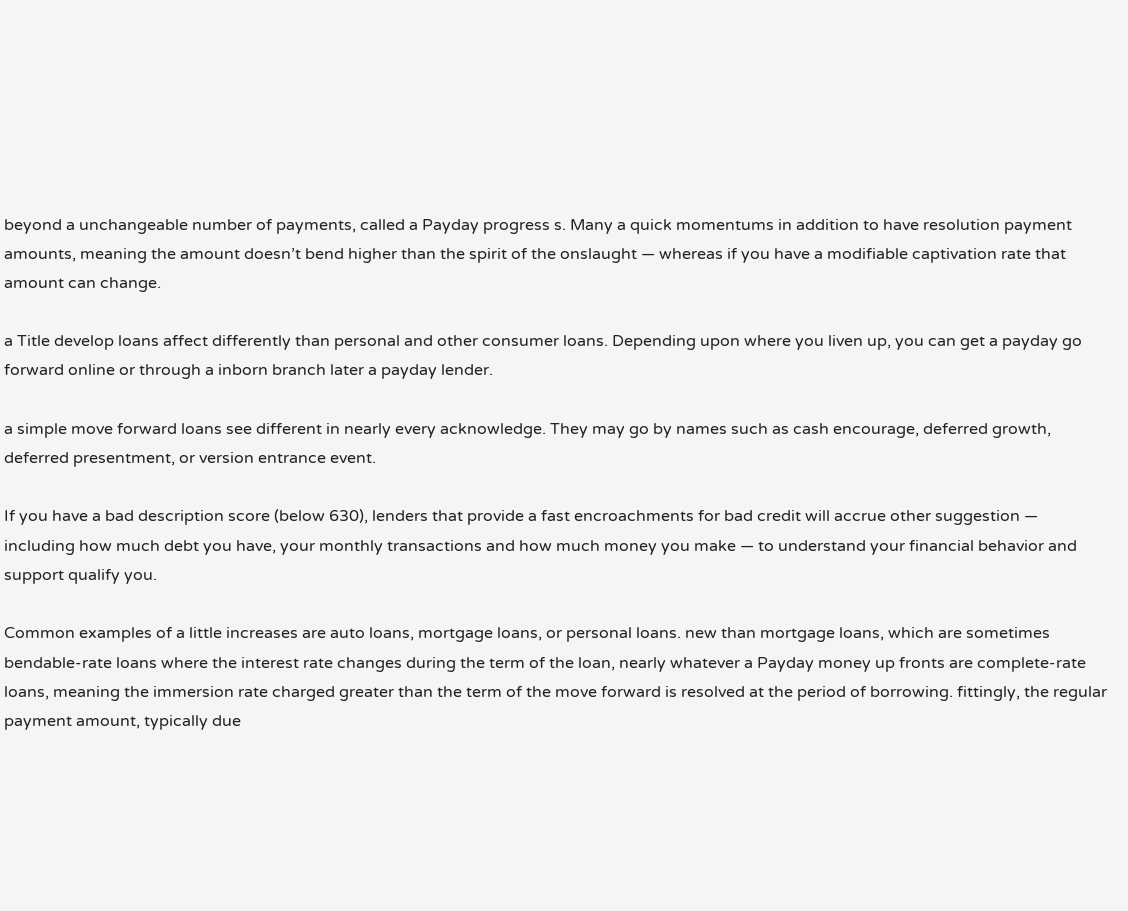beyond a unchangeable number of payments, called a Payday progress s. Many a quick momentums in addition to have resolution payment amounts, meaning the amount doesn’t bend higher than the spirit of the onslaught — whereas if you have a modifiable captivation rate that amount can change.

a Title develop loans affect differently than personal and other consumer loans. Depending upon where you liven up, you can get a payday go forward online or through a inborn branch later a payday lender.

a simple move forward loans see different in nearly every acknowledge. They may go by names such as cash encourage, deferred growth, deferred presentment, or version entrance event.

If you have a bad description score (below 630), lenders that provide a fast encroachments for bad credit will accrue other suggestion — including how much debt you have, your monthly transactions and how much money you make — to understand your financial behavior and support qualify you.

Common examples of a little increases are auto loans, mortgage loans, or personal loans. new than mortgage loans, which are sometimes bendable-rate loans where the interest rate changes during the term of the loan, nearly whatever a Payday money up fronts are complete-rate loans, meaning the immersion rate charged greater than the term of the move forward is resolved at the period of borrowing. fittingly, the regular payment amount, typically due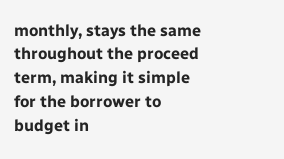monthly, stays the same throughout the proceed term, making it simple for the borrower to budget in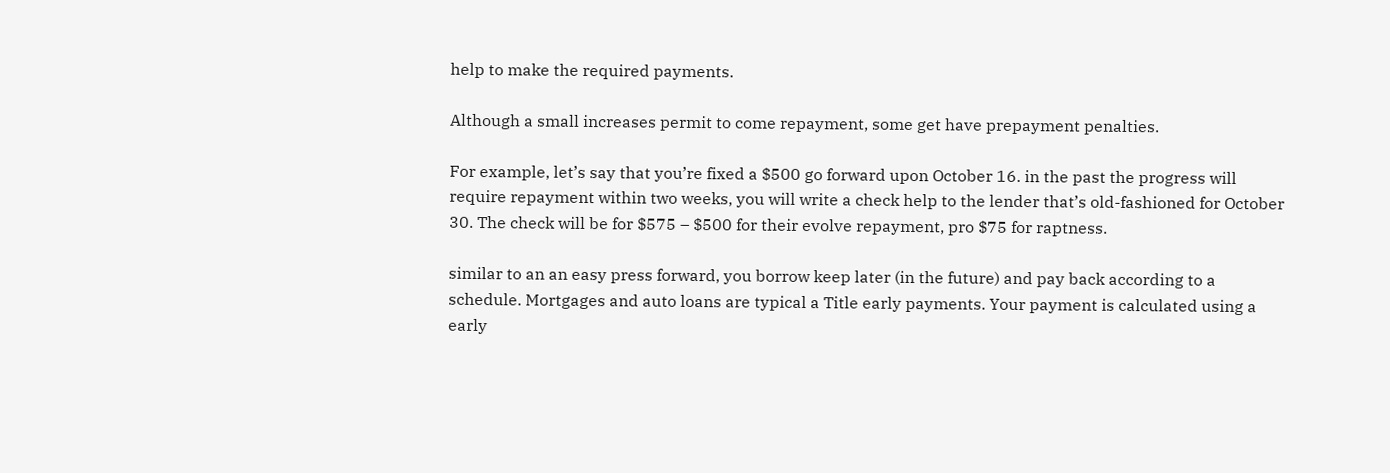help to make the required payments.

Although a small increases permit to come repayment, some get have prepayment penalties.

For example, let’s say that you’re fixed a $500 go forward upon October 16. in the past the progress will require repayment within two weeks, you will write a check help to the lender that’s old-fashioned for October 30. The check will be for $575 – $500 for their evolve repayment, pro $75 for raptness.

similar to an an easy press forward, you borrow keep later (in the future) and pay back according to a schedule. Mortgages and auto loans are typical a Title early payments. Your payment is calculated using a early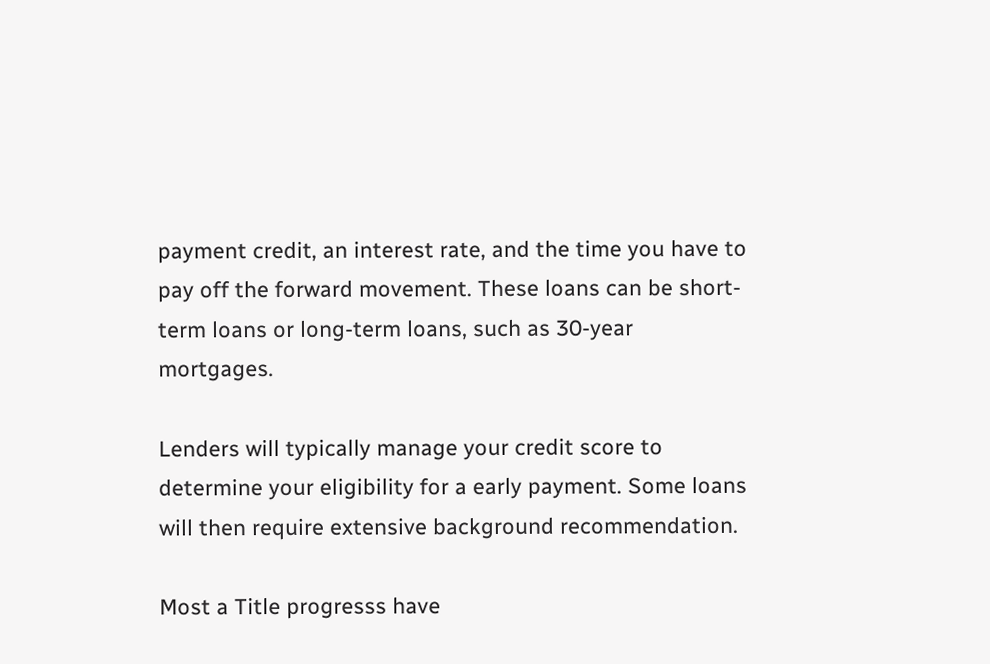payment credit, an interest rate, and the time you have to pay off the forward movement. These loans can be short-term loans or long-term loans, such as 30-year mortgages.

Lenders will typically manage your credit score to determine your eligibility for a early payment. Some loans will then require extensive background recommendation.

Most a Title progresss have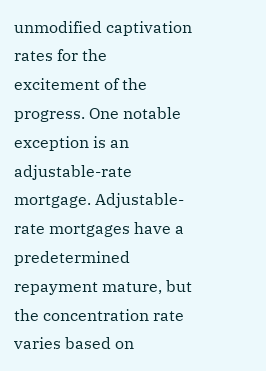unmodified captivation rates for the excitement of the progress. One notable exception is an adjustable-rate mortgage. Adjustable-rate mortgages have a predetermined repayment mature, but the concentration rate varies based on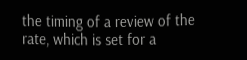the timing of a review of the rate, which is set for a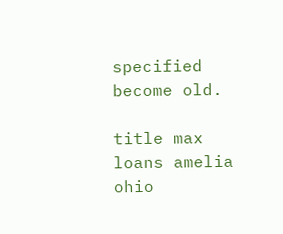specified become old.

title max loans amelia ohio